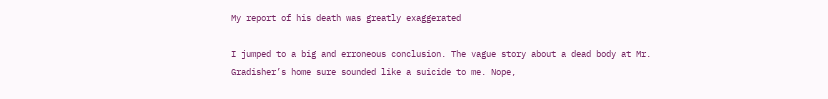My report of his death was greatly exaggerated

I jumped to a big and erroneous conclusion. The vague story about a dead body at Mr. Gradisher’s home sure sounded like a suicide to me. Nope,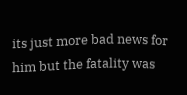its just more bad news for him but the fatality was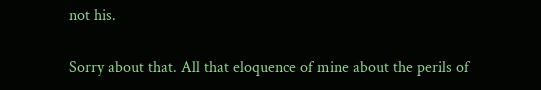not his.

Sorry about that. All that eloquence of mine about the perils of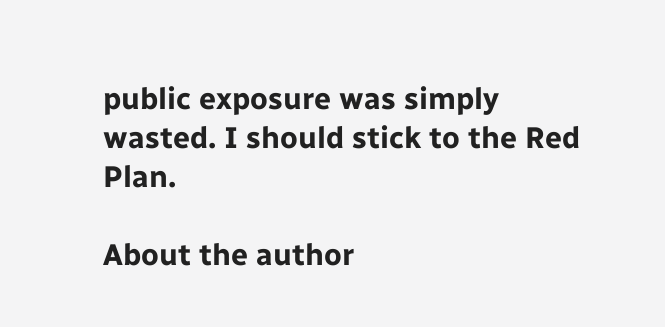public exposure was simply wasted. I should stick to the Red Plan.

About the author